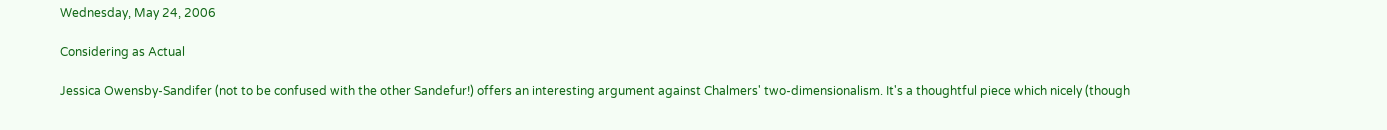Wednesday, May 24, 2006

Considering as Actual

Jessica Owensby-Sandifer (not to be confused with the other Sandefur!) offers an interesting argument against Chalmers' two-dimensionalism. It's a thoughtful piece which nicely (though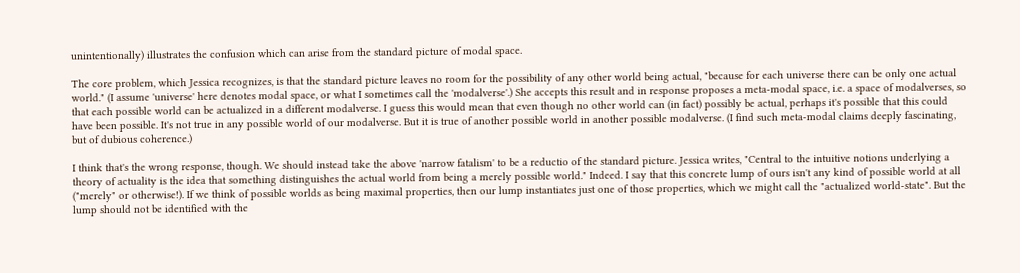unintentionally) illustrates the confusion which can arise from the standard picture of modal space.

The core problem, which Jessica recognizes, is that the standard picture leaves no room for the possibility of any other world being actual, "because for each universe there can be only one actual world." (I assume 'universe' here denotes modal space, or what I sometimes call the 'modalverse'.) She accepts this result and in response proposes a meta-modal space, i.e. a space of modalverses, so that each possible world can be actualized in a different modalverse. I guess this would mean that even though no other world can (in fact) possibly be actual, perhaps it's possible that this could have been possible. It's not true in any possible world of our modalverse. But it is true of another possible world in another possible modalverse. (I find such meta-modal claims deeply fascinating, but of dubious coherence.)

I think that's the wrong response, though. We should instead take the above 'narrow fatalism' to be a reductio of the standard picture. Jessica writes, "Central to the intuitive notions underlying a theory of actuality is the idea that something distinguishes the actual world from being a merely possible world." Indeed. I say that this concrete lump of ours isn't any kind of possible world at all ("merely" or otherwise!). If we think of possible worlds as being maximal properties, then our lump instantiates just one of those properties, which we might call the "actualized world-state". But the lump should not be identified with the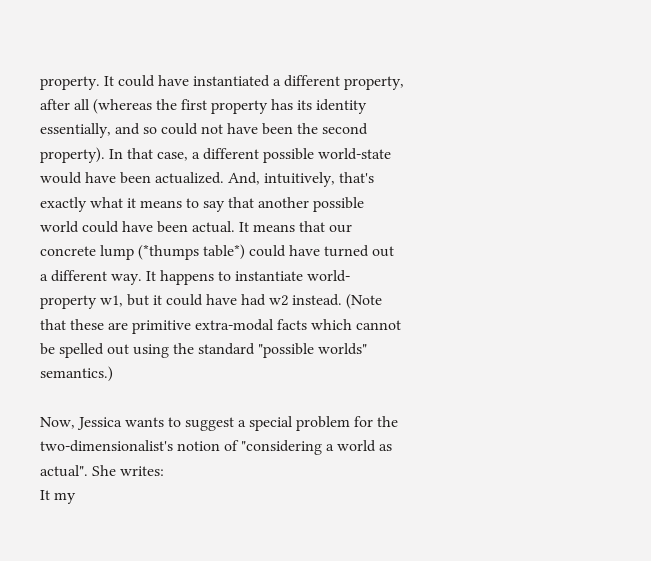property. It could have instantiated a different property, after all (whereas the first property has its identity essentially, and so could not have been the second property). In that case, a different possible world-state would have been actualized. And, intuitively, that's exactly what it means to say that another possible world could have been actual. It means that our concrete lump (*thumps table*) could have turned out a different way. It happens to instantiate world-property w1, but it could have had w2 instead. (Note that these are primitive extra-modal facts which cannot be spelled out using the standard "possible worlds" semantics.)

Now, Jessica wants to suggest a special problem for the two-dimensionalist's notion of "considering a world as actual". She writes:
It my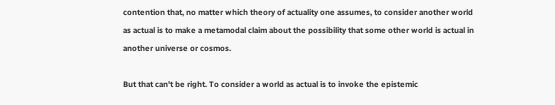contention that, no matter which theory of actuality one assumes, to consider another world as actual is to make a metamodal claim about the possibility that some other world is actual in another universe or cosmos.

But that can't be right. To consider a world as actual is to invoke the epistemic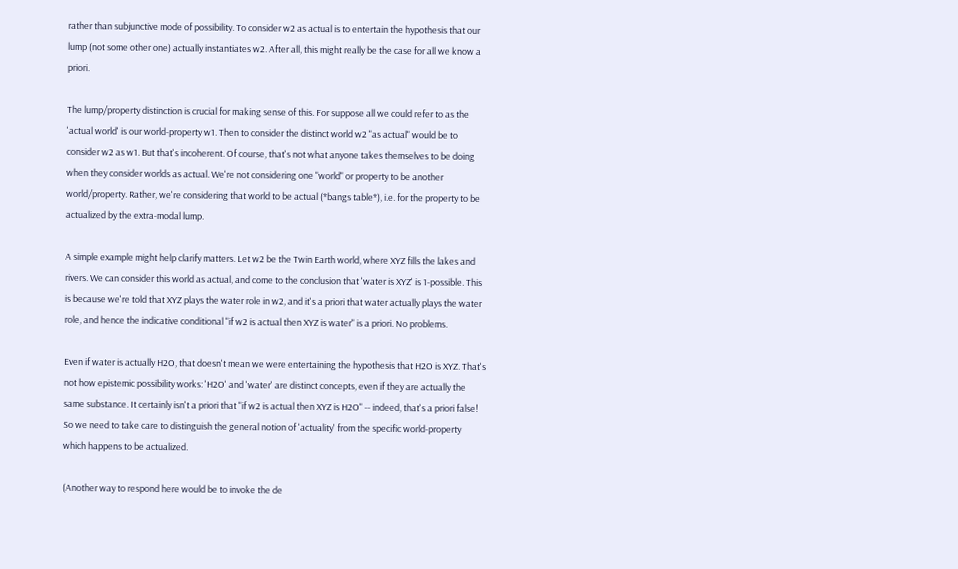rather than subjunctive mode of possibility. To consider w2 as actual is to entertain the hypothesis that our lump (not some other one) actually instantiates w2. After all, this might really be the case for all we know a priori.

The lump/property distinction is crucial for making sense of this. For suppose all we could refer to as the 'actual world' is our world-property w1. Then to consider the distinct world w2 "as actual" would be to consider w2 as w1. But that's incoherent. Of course, that's not what anyone takes themselves to be doing when they consider worlds as actual. We're not considering one "world" or property to be another world/property. Rather, we're considering that world to be actual (*bangs table*), i.e. for the property to be actualized by the extra-modal lump.

A simple example might help clarify matters. Let w2 be the Twin Earth world, where XYZ fills the lakes and rivers. We can consider this world as actual, and come to the conclusion that 'water is XYZ' is 1-possible. This is because we're told that XYZ plays the water role in w2, and it's a priori that water actually plays the water role, and hence the indicative conditional "if w2 is actual then XYZ is water" is a priori. No problems.

Even if water is actually H2O, that doesn't mean we were entertaining the hypothesis that H2O is XYZ. That's not how epistemic possibility works: 'H2O' and 'water' are distinct concepts, even if they are actually the same substance. It certainly isn't a priori that "if w2 is actual then XYZ is H2O" -- indeed, that's a priori false! So we need to take care to distinguish the general notion of 'actuality' from the specific world-property which happens to be actualized.

(Another way to respond here would be to invoke the de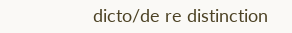dicto/de re distinction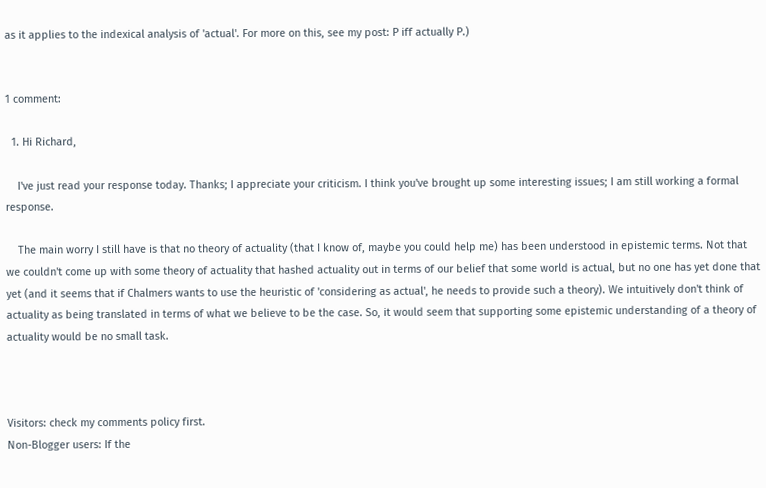as it applies to the indexical analysis of 'actual'. For more on this, see my post: P iff actually P.)


1 comment:

  1. Hi Richard,

    I've just read your response today. Thanks; I appreciate your criticism. I think you've brought up some interesting issues; I am still working a formal response.

    The main worry I still have is that no theory of actuality (that I know of, maybe you could help me) has been understood in epistemic terms. Not that we couldn't come up with some theory of actuality that hashed actuality out in terms of our belief that some world is actual, but no one has yet done that yet (and it seems that if Chalmers wants to use the heuristic of 'considering as actual', he needs to provide such a theory). We intuitively don't think of actuality as being translated in terms of what we believe to be the case. So, it would seem that supporting some epistemic understanding of a theory of actuality would be no small task.



Visitors: check my comments policy first.
Non-Blogger users: If the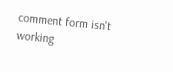comment form isn't working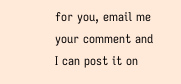for you, email me your comment and I can post it on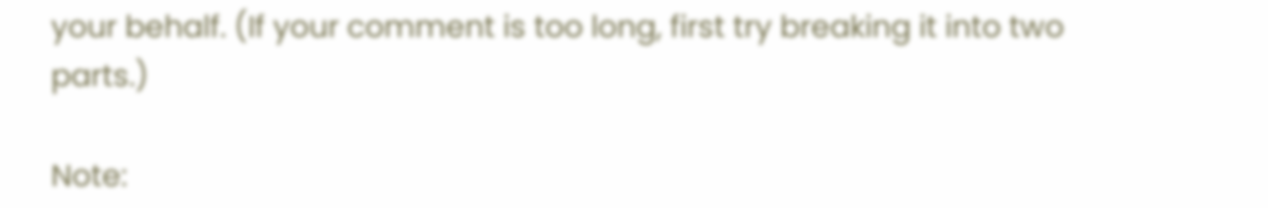your behalf. (If your comment is too long, first try breaking it into two parts.)

Note: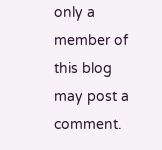only a member of this blog may post a comment.